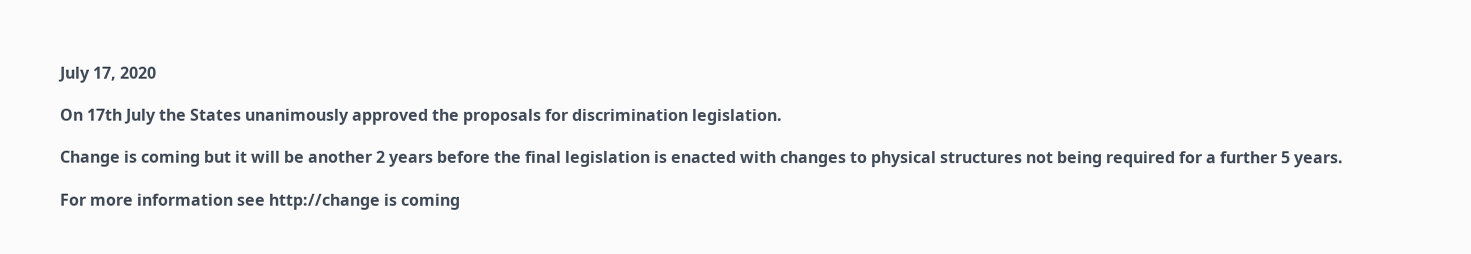July 17, 2020

On 17th July the States unanimously approved the proposals for discrimination legislation.

Change is coming but it will be another 2 years before the final legislation is enacted with changes to physical structures not being required for a further 5 years.

For more information see http://change is coming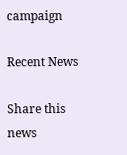campaign

Recent News

Share this news